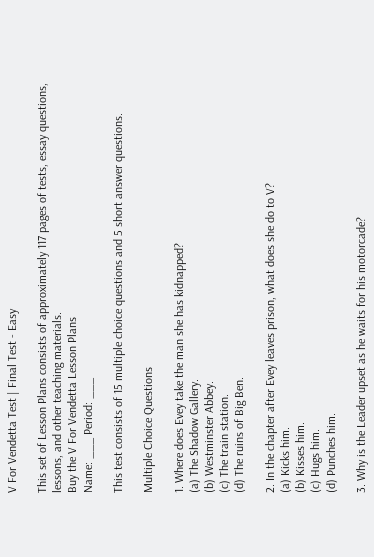V For Vendetta Test | Final Test - Easy

This set of Lesson Plans consists of approximately 117 pages of tests, essay questions, lessons, and other teaching materials.
Buy the V For Vendetta Lesson Plans
Name: ___ Period: ___

This test consists of 15 multiple choice questions and 5 short answer questions.

Multiple Choice Questions

1. Where does Evey take the man she has kidnapped?
(a) The Shadow Gallery.
(b) Westminster Abbey.
(c) The train station.
(d) The ruins of Big Ben.

2. In the chapter after Evey leaves prison, what does she do to V?
(a) Kicks him.
(b) Kisses him.
(c) Hugs him.
(d) Punches him.

3. Why is the Leader upset as he waits for his motorcade?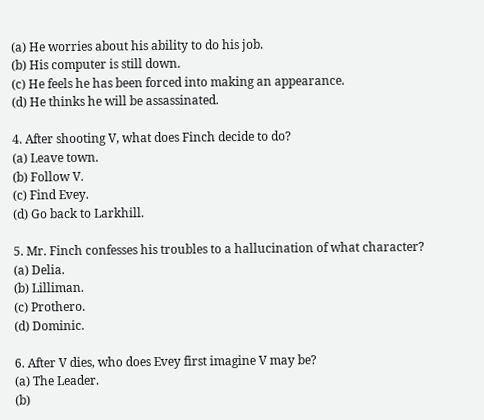(a) He worries about his ability to do his job.
(b) His computer is still down.
(c) He feels he has been forced into making an appearance.
(d) He thinks he will be assassinated.

4. After shooting V, what does Finch decide to do?
(a) Leave town.
(b) Follow V.
(c) Find Evey.
(d) Go back to Larkhill.

5. Mr. Finch confesses his troubles to a hallucination of what character?
(a) Delia.
(b) Lilliman.
(c) Prothero.
(d) Dominic.

6. After V dies, who does Evey first imagine V may be?
(a) The Leader.
(b)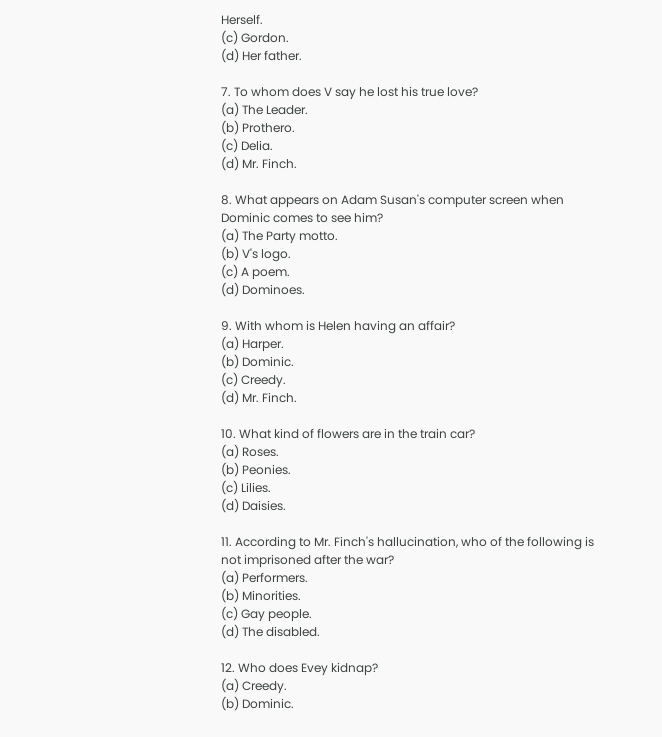Herself.
(c) Gordon.
(d) Her father.

7. To whom does V say he lost his true love?
(a) The Leader.
(b) Prothero.
(c) Delia.
(d) Mr. Finch.

8. What appears on Adam Susan's computer screen when Dominic comes to see him?
(a) The Party motto.
(b) V's logo.
(c) A poem.
(d) Dominoes.

9. With whom is Helen having an affair?
(a) Harper.
(b) Dominic.
(c) Creedy.
(d) Mr. Finch.

10. What kind of flowers are in the train car?
(a) Roses.
(b) Peonies.
(c) Lilies.
(d) Daisies.

11. According to Mr. Finch's hallucination, who of the following is not imprisoned after the war?
(a) Performers.
(b) Minorities.
(c) Gay people.
(d) The disabled.

12. Who does Evey kidnap?
(a) Creedy.
(b) Dominic.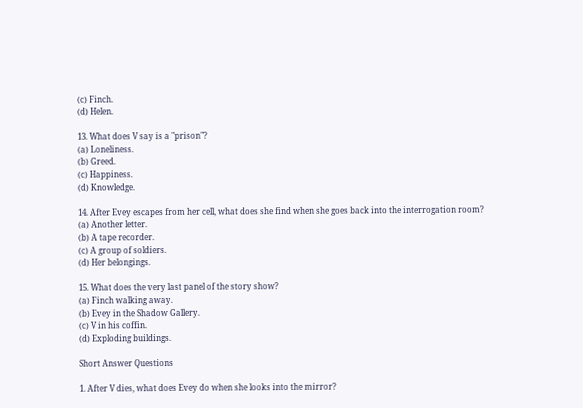(c) Finch.
(d) Helen.

13. What does V say is a "prison"?
(a) Loneliness.
(b) Greed.
(c) Happiness.
(d) Knowledge.

14. After Evey escapes from her cell, what does she find when she goes back into the interrogation room?
(a) Another letter.
(b) A tape recorder.
(c) A group of soldiers.
(d) Her belongings.

15. What does the very last panel of the story show?
(a) Finch walking away.
(b) Evey in the Shadow Gallery.
(c) V in his coffin.
(d) Exploding buildings.

Short Answer Questions

1. After V dies, what does Evey do when she looks into the mirror?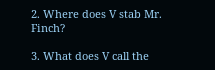2. Where does V stab Mr. Finch?

3. What does V call the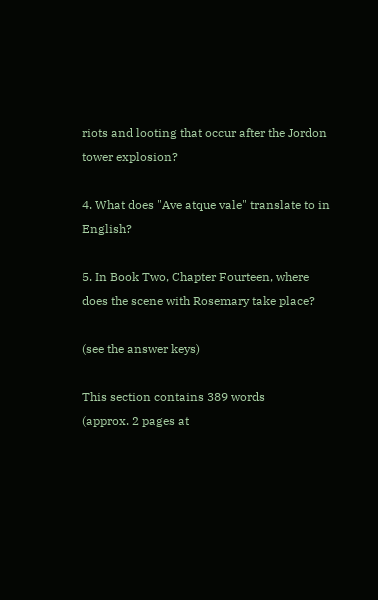riots and looting that occur after the Jordon tower explosion?

4. What does "Ave atque vale" translate to in English?

5. In Book Two, Chapter Fourteen, where does the scene with Rosemary take place?

(see the answer keys)

This section contains 389 words
(approx. 2 pages at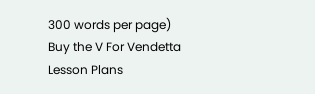300 words per page)
Buy the V For Vendetta Lesson Plans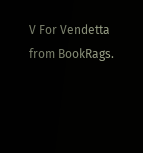V For Vendetta from BookRags.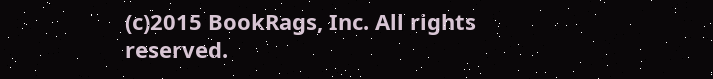(c)2015 BookRags, Inc. All rights reserved.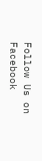Follow Us on Facebook